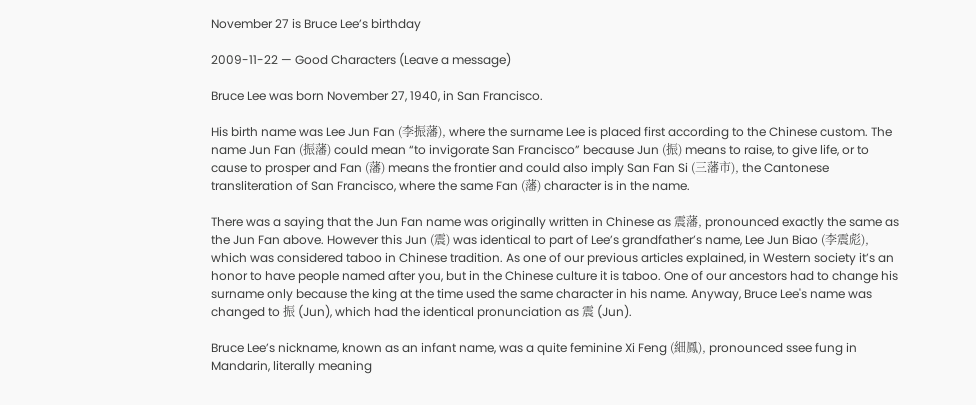November 27 is Bruce Lee’s birthday

2009-11-22 — Good Characters (Leave a message)

Bruce Lee was born November 27, 1940, in San Francisco.

His birth name was Lee Jun Fan (李振藩), where the surname Lee is placed first according to the Chinese custom. The name Jun Fan (振藩) could mean “to invigorate San Francisco” because Jun (振) means to raise, to give life, or to cause to prosper and Fan (藩) means the frontier and could also imply San Fan Si (三藩市), the Cantonese transliteration of San Francisco, where the same Fan (藩) character is in the name.

There was a saying that the Jun Fan name was originally written in Chinese as 震藩, pronounced exactly the same as the Jun Fan above. However this Jun (震) was identical to part of Lee’s grandfather’s name, Lee Jun Biao (李震彪), which was considered taboo in Chinese tradition. As one of our previous articles explained, in Western society it’s an honor to have people named after you, but in the Chinese culture it is taboo. One of our ancestors had to change his surname only because the king at the time used the same character in his name. Anyway, Bruce Lee's name was changed to 振 (Jun), which had the identical pronunciation as 震 (Jun).

Bruce Lee’s nickname, known as an infant name, was a quite feminine Xi Feng (細鳳), pronounced ssee fung in Mandarin, literally meaning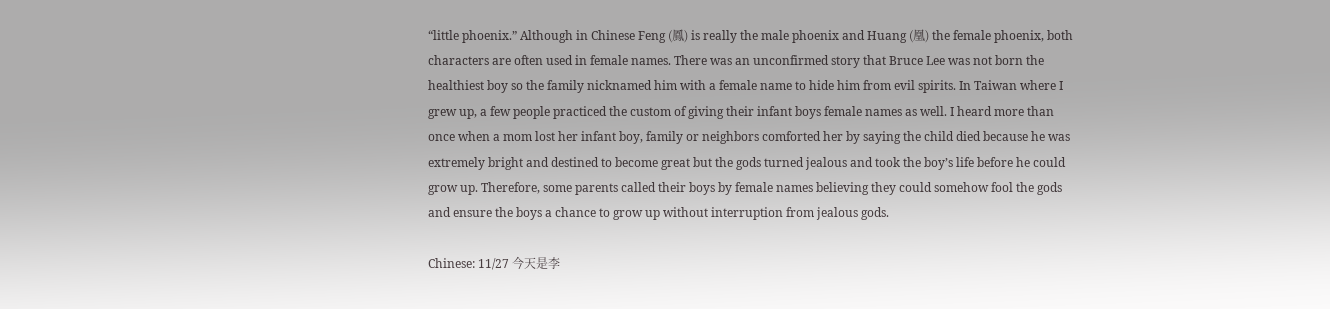“little phoenix.” Although in Chinese Feng (鳳) is really the male phoenix and Huang (凰) the female phoenix, both characters are often used in female names. There was an unconfirmed story that Bruce Lee was not born the healthiest boy so the family nicknamed him with a female name to hide him from evil spirits. In Taiwan where I grew up, a few people practiced the custom of giving their infant boys female names as well. I heard more than once when a mom lost her infant boy, family or neighbors comforted her by saying the child died because he was extremely bright and destined to become great but the gods turned jealous and took the boy’s life before he could grow up. Therefore, some parents called their boys by female names believing they could somehow fool the gods and ensure the boys a chance to grow up without interruption from jealous gods.

Chinese: 11/27 今天是李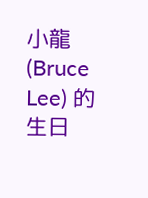小龍 (Bruce Lee) 的生日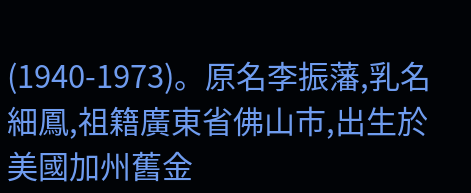(1940-1973)。原名李振藩,乳名細鳳,祖籍廣東省佛山市,出生於美國加州舊金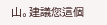山。建議您這個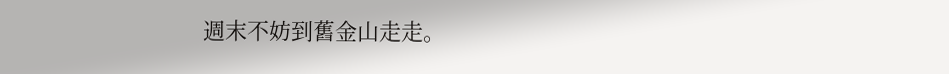週末不妨到舊金山走走。